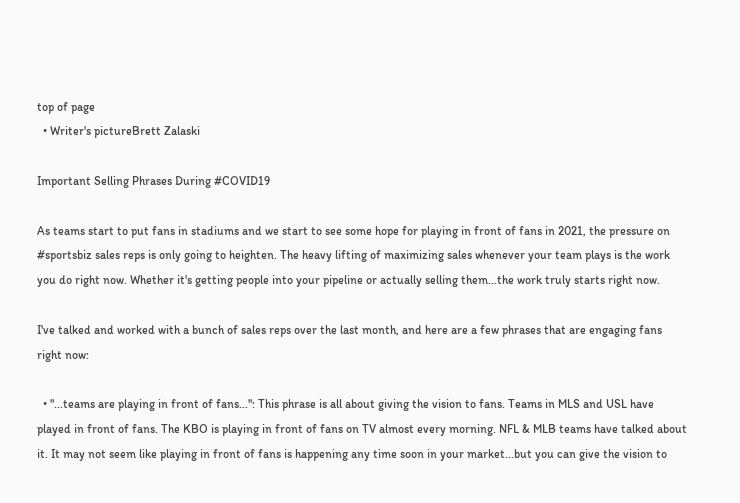top of page
  • Writer's pictureBrett Zalaski

Important Selling Phrases During #COVID19

As teams start to put fans in stadiums and we start to see some hope for playing in front of fans in 2021, the pressure on #sportsbiz sales reps is only going to heighten. The heavy lifting of maximizing sales whenever your team plays is the work you do right now. Whether it's getting people into your pipeline or actually selling them...the work truly starts right now.

I've talked and worked with a bunch of sales reps over the last month, and here are a few phrases that are engaging fans right now:

  • "...teams are playing in front of fans...": This phrase is all about giving the vision to fans. Teams in MLS and USL have played in front of fans. The KBO is playing in front of fans on TV almost every morning. NFL & MLB teams have talked about it. It may not seem like playing in front of fans is happening any time soon in your market...but you can give the vision to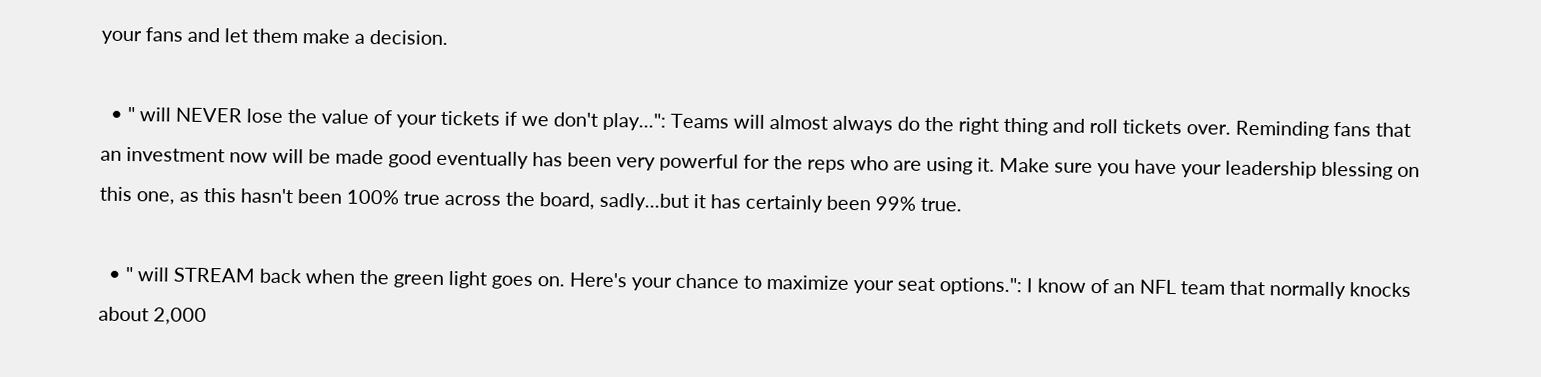your fans and let them make a decision.

  • " will NEVER lose the value of your tickets if we don't play...": Teams will almost always do the right thing and roll tickets over. Reminding fans that an investment now will be made good eventually has been very powerful for the reps who are using it. Make sure you have your leadership blessing on this one, as this hasn't been 100% true across the board, sadly...but it has certainly been 99% true.

  • " will STREAM back when the green light goes on. Here's your chance to maximize your seat options.": I know of an NFL team that normally knocks about 2,000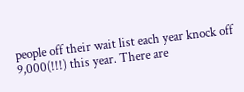people off their wait list each year knock off 9,000(!!!) this year. There are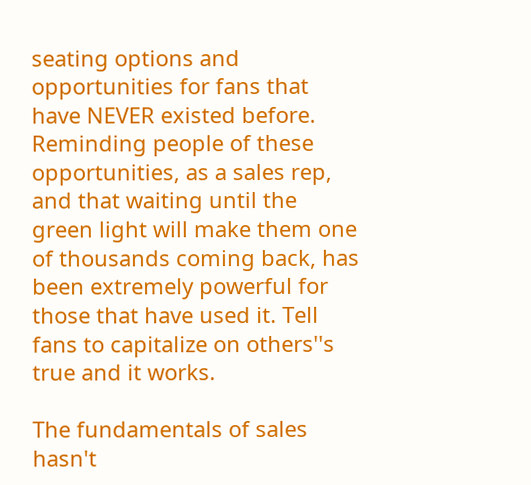seating options and opportunities for fans that have NEVER existed before. Reminding people of these opportunities, as a sales rep, and that waiting until the green light will make them one of thousands coming back, has been extremely powerful for those that have used it. Tell fans to capitalize on others''s true and it works.

The fundamentals of sales hasn't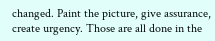changed. Paint the picture, give assurance, create urgency. Those are all done in the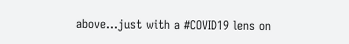above...just with a #COVID19 lens on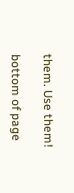them. Use them!

bottom of page